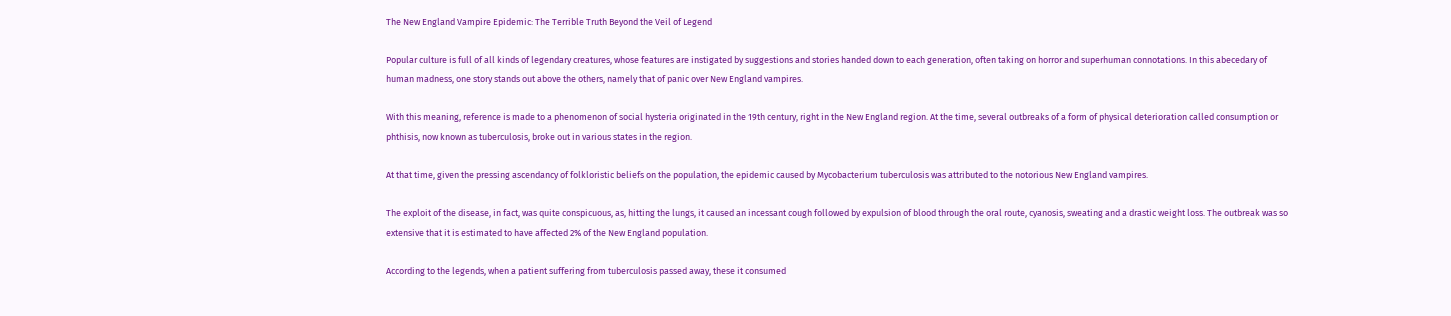The New England Vampire Epidemic: The Terrible Truth Beyond the Veil of Legend

Popular culture is full of all kinds of legendary creatures, whose features are instigated by suggestions and stories handed down to each generation, often taking on horror and superhuman connotations. In this abecedary of human madness, one story stands out above the others, namely that of panic over New England vampires.

With this meaning, reference is made to a phenomenon of social hysteria originated in the 19th century, right in the New England region. At the time, several outbreaks of a form of physical deterioration called consumption or phthisis, now known as tuberculosis, broke out in various states in the region.

At that time, given the pressing ascendancy of folkloristic beliefs on the population, the epidemic caused by Mycobacterium tuberculosis was attributed to the notorious New England vampires.

The exploit of the disease, in fact, was quite conspicuous, as, hitting the lungs, it caused an incessant cough followed by expulsion of blood through the oral route, cyanosis, sweating and a drastic weight loss. The outbreak was so extensive that it is estimated to have affected 2% of the New England population.

According to the legends, when a patient suffering from tuberculosis passed away, these it consumed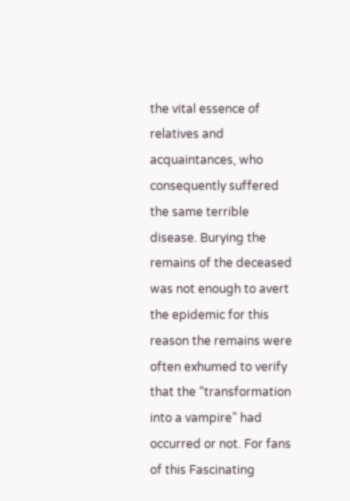the vital essence of relatives and acquaintances, who consequently suffered the same terrible disease. Burying the remains of the deceased was not enough to avert the epidemic for this reason the remains were often exhumed to verify that the “transformation into a vampire” had occurred or not. For fans of this Fascinating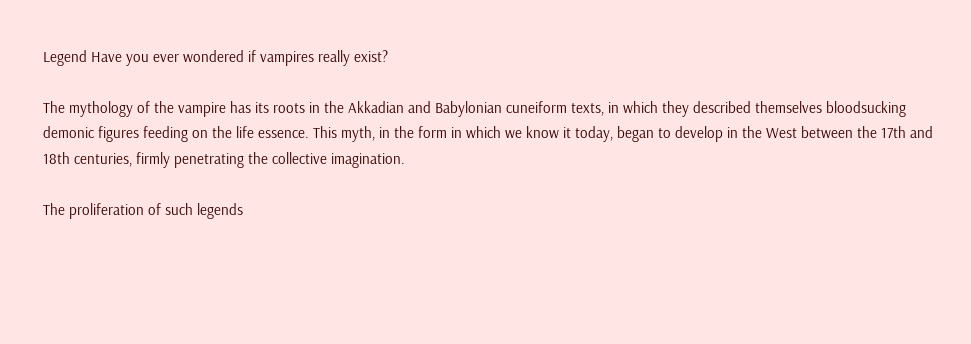Legend Have you ever wondered if vampires really exist?

The mythology of the vampire has its roots in the Akkadian and Babylonian cuneiform texts, in which they described themselves bloodsucking demonic figures feeding on the life essence. This myth, in the form in which we know it today, began to develop in the West between the 17th and 18th centuries, firmly penetrating the collective imagination.

The proliferation of such legends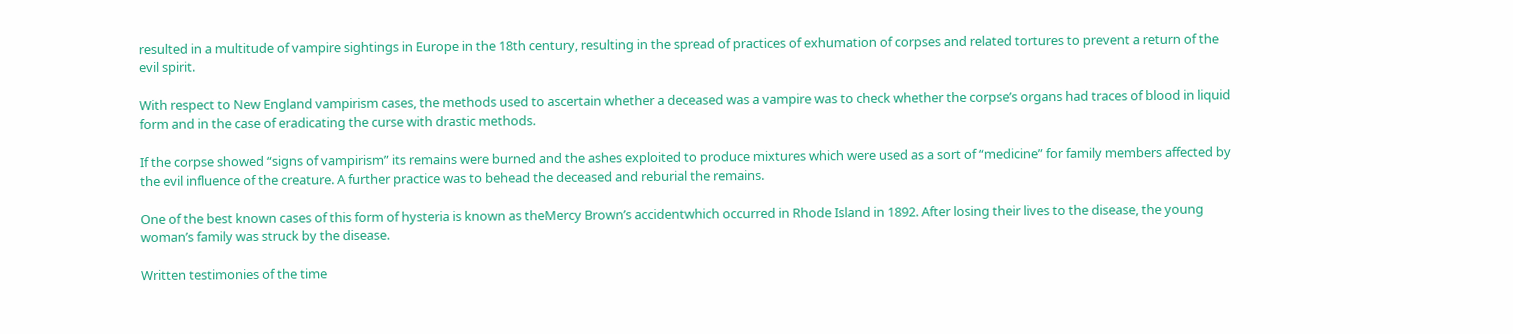resulted in a multitude of vampire sightings in Europe in the 18th century, resulting in the spread of practices of exhumation of corpses and related tortures to prevent a return of the evil spirit.

With respect to New England vampirism cases, the methods used to ascertain whether a deceased was a vampire was to check whether the corpse’s organs had traces of blood in liquid form and in the case of eradicating the curse with drastic methods.

If the corpse showed “signs of vampirism” its remains were burned and the ashes exploited to produce mixtures which were used as a sort of “medicine” for family members affected by the evil influence of the creature. A further practice was to behead the deceased and reburial the remains.

One of the best known cases of this form of hysteria is known as theMercy Brown’s accidentwhich occurred in Rhode Island in 1892. After losing their lives to the disease, the young woman’s family was struck by the disease.

Written testimonies of the time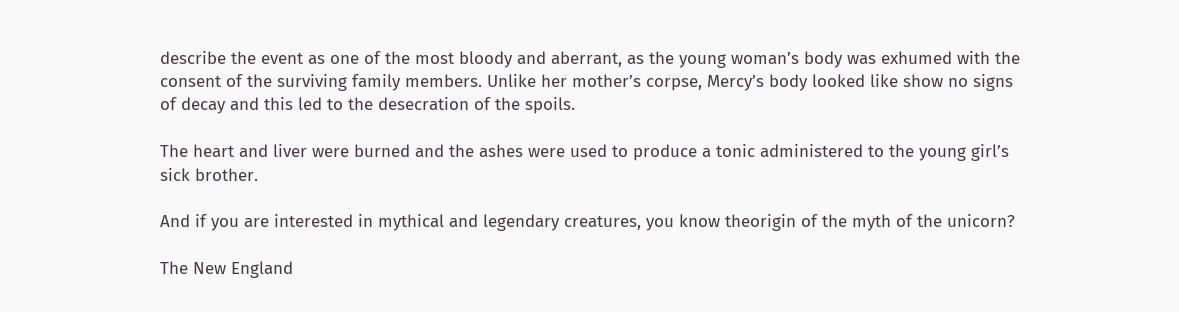describe the event as one of the most bloody and aberrant, as the young woman’s body was exhumed with the consent of the surviving family members. Unlike her mother’s corpse, Mercy’s body looked like show no signs of decay and this led to the desecration of the spoils.

The heart and liver were burned and the ashes were used to produce a tonic administered to the young girl’s sick brother.

And if you are interested in mythical and legendary creatures, you know theorigin of the myth of the unicorn?

The New England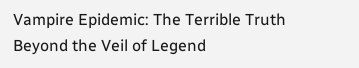Vampire Epidemic: The Terrible Truth Beyond the Veil of Legend